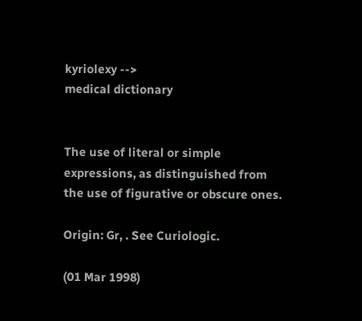kyriolexy -->
medical dictionary


The use of literal or simple expressions, as distinguished from the use of figurative or obscure ones.

Origin: Gr, . See Curiologic.

(01 Mar 1998)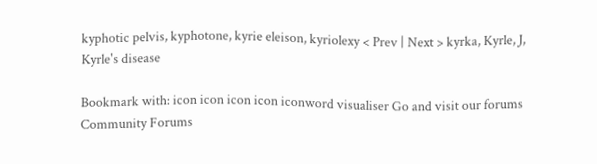kyphotic pelvis, kyphotone, kyrie eleison, kyriolexy < Prev | Next > kyrka, Kyrle, J, Kyrle's disease

Bookmark with: icon icon icon icon iconword visualiser Go and visit our forums Community Forums